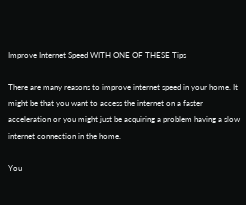Improve Internet Speed WITH ONE OF THESE Tips

There are many reasons to improve internet speed in your home. It might be that you want to access the internet on a faster acceleration or you might just be acquiring a problem having a slow internet connection in the home.

You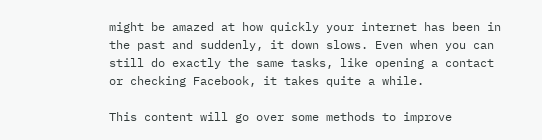might be amazed at how quickly your internet has been in the past and suddenly, it down slows. Even when you can still do exactly the same tasks, like opening a contact or checking Facebook, it takes quite a while.

This content will go over some methods to improve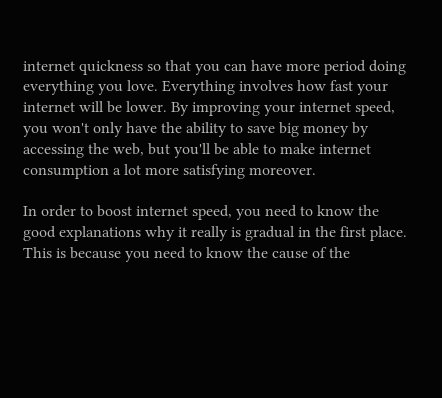internet quickness so that you can have more period doing everything you love. Everything involves how fast your internet will be lower. By improving your internet speed, you won't only have the ability to save big money by accessing the web, but you'll be able to make internet consumption a lot more satisfying moreover.

In order to boost internet speed, you need to know the good explanations why it really is gradual in the first place. This is because you need to know the cause of the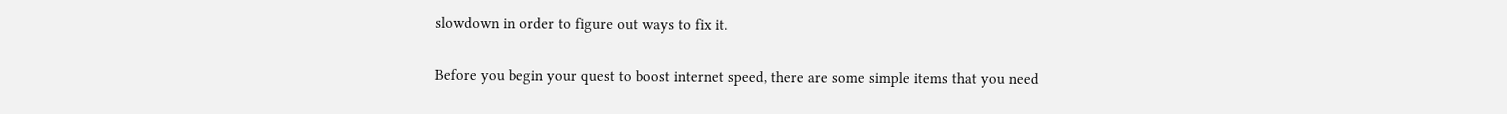slowdown in order to figure out ways to fix it.

Before you begin your quest to boost internet speed, there are some simple items that you need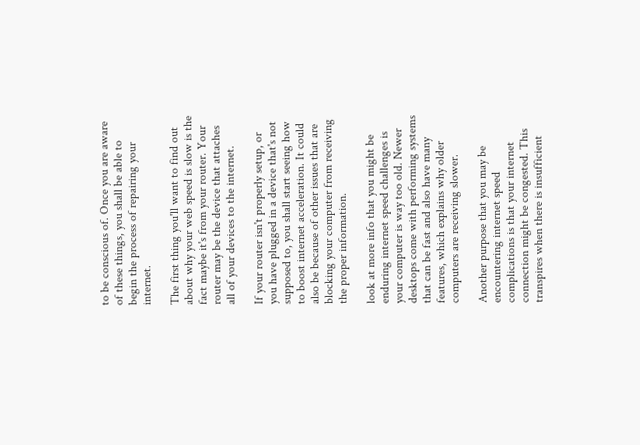to be conscious of. Once you are aware of these things, you shall be able to begin the process of repairing your internet.

The first thing you'll want to find out about why your web speed is slow is the fact maybe it's from your router. Your router may be the device that attaches all of your devices to the internet.

If your router isn't properly setup, or you have plugged in a device that's not supposed to, you shall start seeing how to boost internet acceleration. It could also be because of other issues that are blocking your computer from receiving the proper information.

look at more info that you might be enduring internet speed challenges is your computer is way too old. Newer desktops come with performing systems that can be fast and also have many features, which explains why older computers are receiving slower.

Another purpose that you may be encountering internet speed complications is that your internet connection might be congested. This transpires when there is insufficient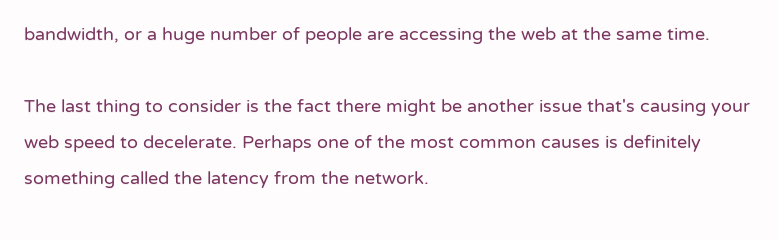bandwidth, or a huge number of people are accessing the web at the same time.

The last thing to consider is the fact there might be another issue that's causing your web speed to decelerate. Perhaps one of the most common causes is definitely something called the latency from the network.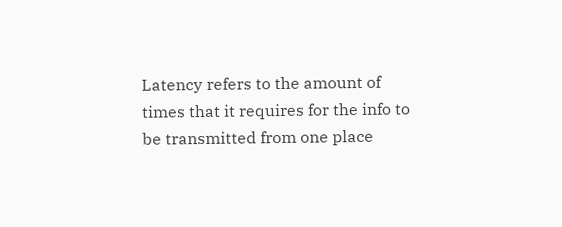Latency refers to the amount of times that it requires for the info to be transmitted from one place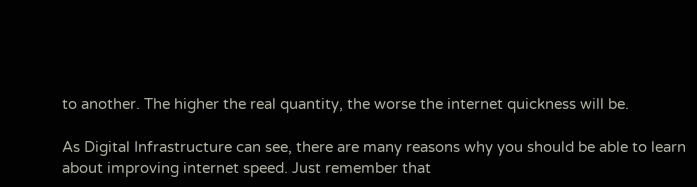to another. The higher the real quantity, the worse the internet quickness will be.

As Digital Infrastructure can see, there are many reasons why you should be able to learn about improving internet speed. Just remember that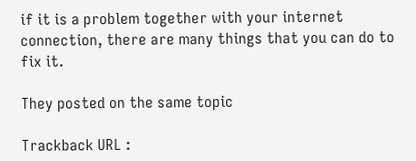if it is a problem together with your internet connection, there are many things that you can do to fix it.

They posted on the same topic

Trackback URL :